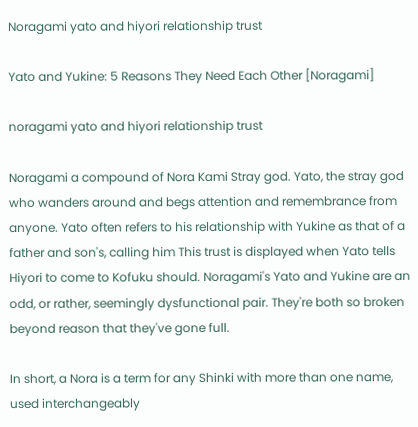Noragami yato and hiyori relationship trust

Yato and Yukine: 5 Reasons They Need Each Other [Noragami]

noragami yato and hiyori relationship trust

Noragami a compound of Nora Kami Stray god. Yato, the stray god who wanders around and begs attention and remembrance from anyone. Yato often refers to his relationship with Yukine as that of a father and son's, calling him This trust is displayed when Yato tells Hiyori to come to Kofuku should. Noragami's Yato and Yukine are an odd, or rather, seemingly dysfunctional pair. They're both so broken beyond reason that they've gone full.

In short, a Nora is a term for any Shinki with more than one name, used interchangeably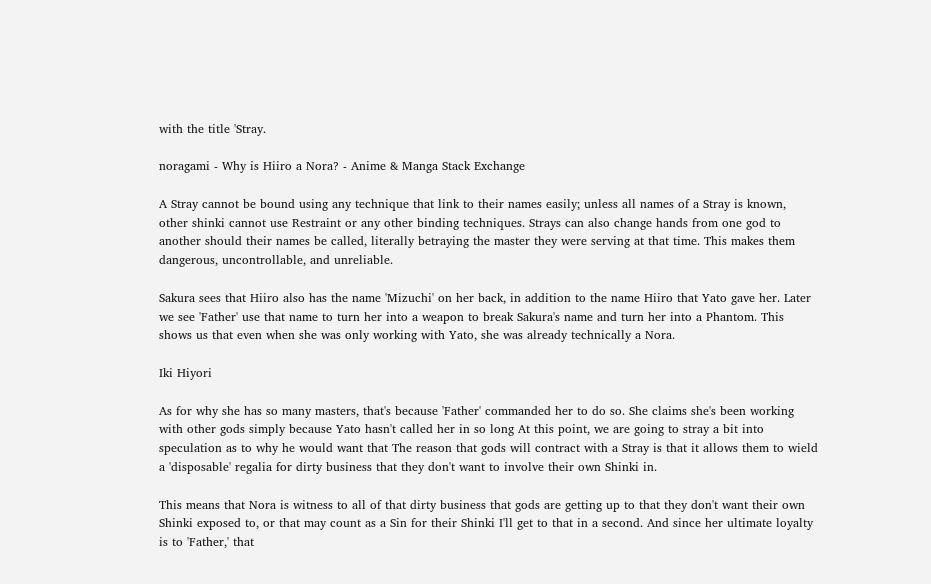with the title 'Stray.

noragami - Why is Hiiro a Nora? - Anime & Manga Stack Exchange

A Stray cannot be bound using any technique that link to their names easily; unless all names of a Stray is known, other shinki cannot use Restraint or any other binding techniques. Strays can also change hands from one god to another should their names be called, literally betraying the master they were serving at that time. This makes them dangerous, uncontrollable, and unreliable.

Sakura sees that Hiiro also has the name 'Mizuchi' on her back, in addition to the name Hiiro that Yato gave her. Later we see 'Father' use that name to turn her into a weapon to break Sakura's name and turn her into a Phantom. This shows us that even when she was only working with Yato, she was already technically a Nora.

Iki Hiyori

As for why she has so many masters, that's because 'Father' commanded her to do so. She claims she's been working with other gods simply because Yato hasn't called her in so long At this point, we are going to stray a bit into speculation as to why he would want that The reason that gods will contract with a Stray is that it allows them to wield a 'disposable' regalia for dirty business that they don't want to involve their own Shinki in.

This means that Nora is witness to all of that dirty business that gods are getting up to that they don't want their own Shinki exposed to, or that may count as a Sin for their Shinki I'll get to that in a second. And since her ultimate loyalty is to 'Father,' that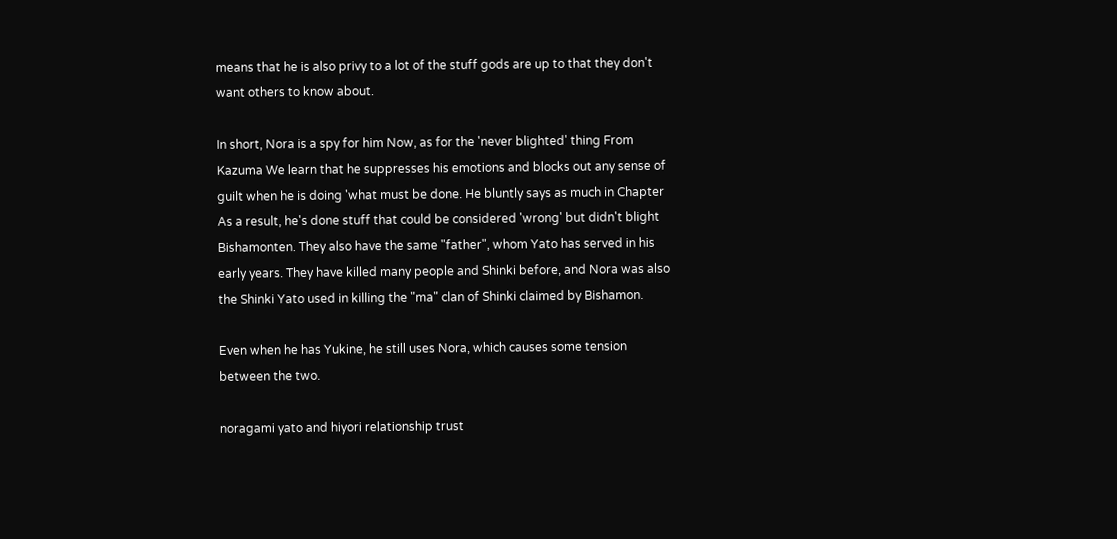means that he is also privy to a lot of the stuff gods are up to that they don't want others to know about.

In short, Nora is a spy for him Now, as for the 'never blighted' thing From Kazuma We learn that he suppresses his emotions and blocks out any sense of guilt when he is doing 'what must be done. He bluntly says as much in Chapter As a result, he's done stuff that could be considered 'wrong' but didn't blight Bishamonten. They also have the same "father", whom Yato has served in his early years. They have killed many people and Shinki before, and Nora was also the Shinki Yato used in killing the "ma" clan of Shinki claimed by Bishamon.

Even when he has Yukine, he still uses Nora, which causes some tension between the two.

noragami yato and hiyori relationship trust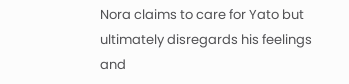Nora claims to care for Yato but ultimately disregards his feelings and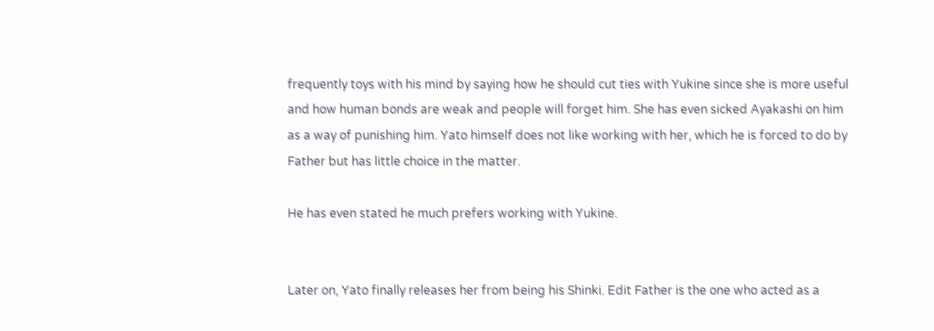frequently toys with his mind by saying how he should cut ties with Yukine since she is more useful and how human bonds are weak and people will forget him. She has even sicked Ayakashi on him as a way of punishing him. Yato himself does not like working with her, which he is forced to do by Father but has little choice in the matter.

He has even stated he much prefers working with Yukine.


Later on, Yato finally releases her from being his Shinki. Edit Father is the one who acted as a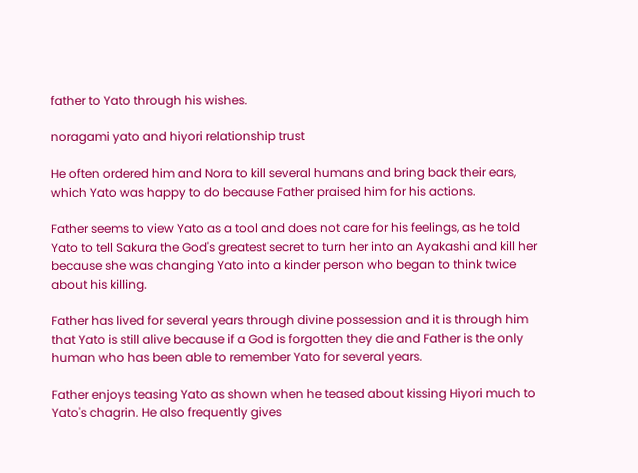father to Yato through his wishes.

noragami yato and hiyori relationship trust

He often ordered him and Nora to kill several humans and bring back their ears, which Yato was happy to do because Father praised him for his actions.

Father seems to view Yato as a tool and does not care for his feelings, as he told Yato to tell Sakura the God's greatest secret to turn her into an Ayakashi and kill her because she was changing Yato into a kinder person who began to think twice about his killing.

Father has lived for several years through divine possession and it is through him that Yato is still alive because if a God is forgotten they die and Father is the only human who has been able to remember Yato for several years.

Father enjoys teasing Yato as shown when he teased about kissing Hiyori much to Yato's chagrin. He also frequently gives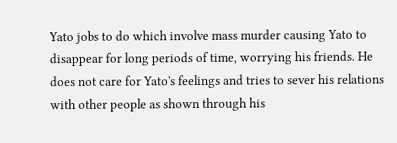Yato jobs to do which involve mass murder causing Yato to disappear for long periods of time, worrying his friends. He does not care for Yato's feelings and tries to sever his relations with other people as shown through his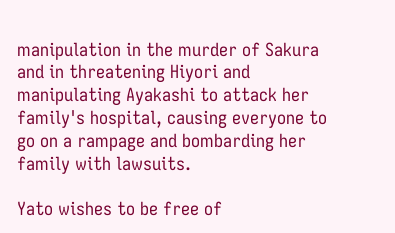manipulation in the murder of Sakura and in threatening Hiyori and manipulating Ayakashi to attack her family's hospital, causing everyone to go on a rampage and bombarding her family with lawsuits.

Yato wishes to be free of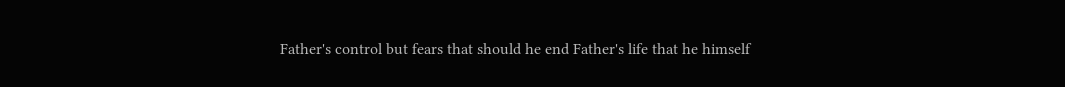Father's control but fears that should he end Father's life that he himself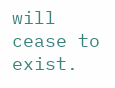will cease to exist.